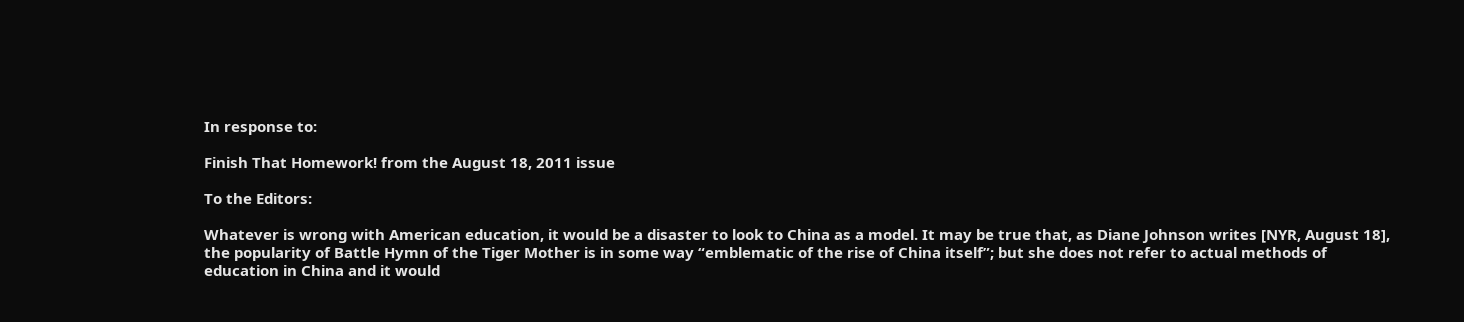In response to:

Finish That Homework! from the August 18, 2011 issue

To the Editors:

Whatever is wrong with American education, it would be a disaster to look to China as a model. It may be true that, as Diane Johnson writes [NYR, August 18], the popularity of Battle Hymn of the Tiger Mother is in some way “emblematic of the rise of China itself”; but she does not refer to actual methods of education in China and it would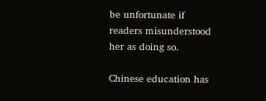be unfortunate if readers misunderstood her as doing so.

Chinese education has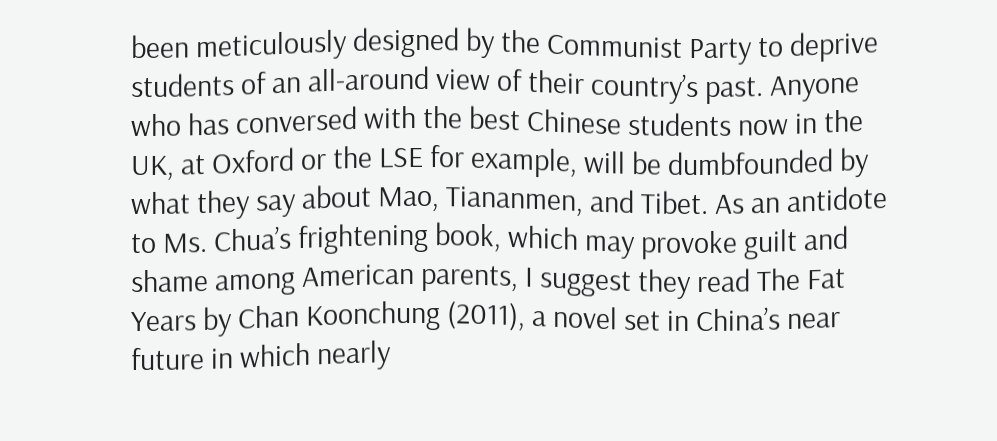been meticulously designed by the Communist Party to deprive students of an all-around view of their country’s past. Anyone who has conversed with the best Chinese students now in the UK, at Oxford or the LSE for example, will be dumbfounded by what they say about Mao, Tiananmen, and Tibet. As an antidote to Ms. Chua’s frightening book, which may provoke guilt and shame among American parents, I suggest they read The Fat Years by Chan Koonchung (2011), a novel set in China’s near future in which nearly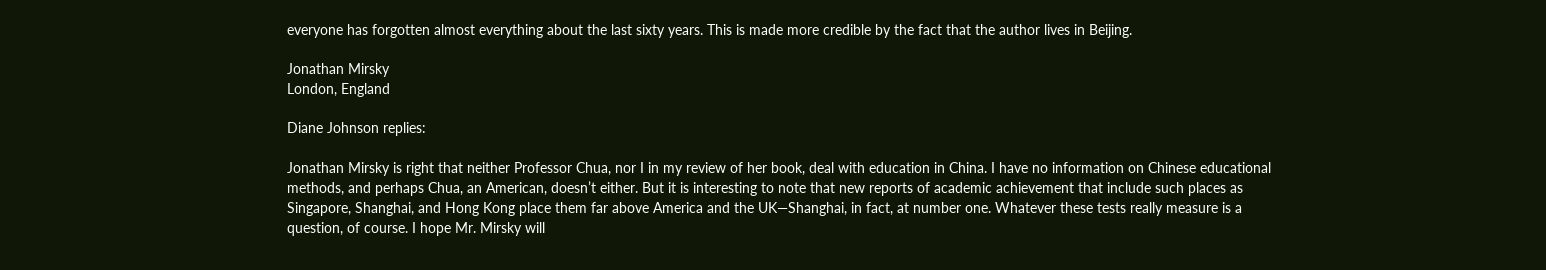everyone has forgotten almost everything about the last sixty years. This is made more credible by the fact that the author lives in Beijing.

Jonathan Mirsky
London, England

Diane Johnson replies:

Jonathan Mirsky is right that neither Professor Chua, nor I in my review of her book, deal with education in China. I have no information on Chinese educational methods, and perhaps Chua, an American, doesn’t either. But it is interesting to note that new reports of academic achievement that include such places as Singapore, Shanghai, and Hong Kong place them far above America and the UK—Shanghai, in fact, at number one. Whatever these tests really measure is a question, of course. I hope Mr. Mirsky will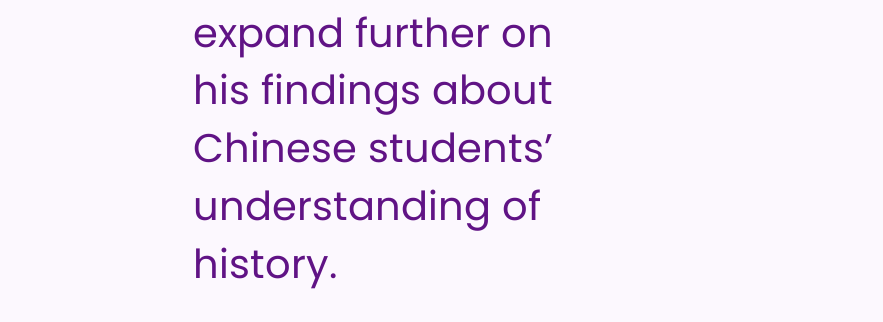expand further on his findings about Chinese students’ understanding of history.